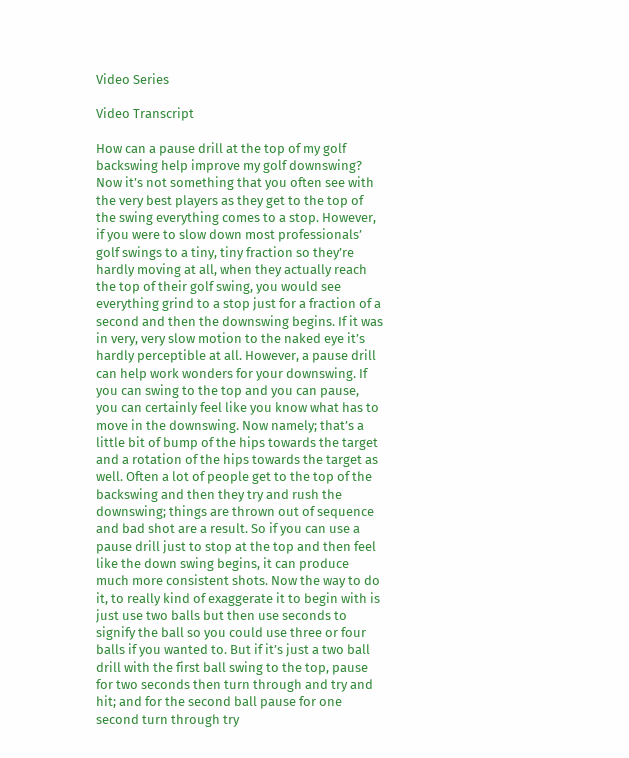Video Series

Video Transcript

How can a pause drill at the top of my golf backswing help improve my golf downswing? Now it’s not something that you often see with the very best players as they get to the top of the swing everything comes to a stop. However, if you were to slow down most professionals’ golf swings to a tiny, tiny fraction so they’re hardly moving at all, when they actually reach the top of their golf swing, you would see everything grind to a stop just for a fraction of a second and then the downswing begins. If it was in very, very slow motion to the naked eye it’s hardly perceptible at all. However, a pause drill can help work wonders for your downswing. If you can swing to the top and you can pause, you can certainly feel like you know what has to move in the downswing. Now namely; that’s a little bit of bump of the hips towards the target and a rotation of the hips towards the target as well. Often a lot of people get to the top of the backswing and then they try and rush the downswing; things are thrown out of sequence and bad shot are a result. So if you can use a pause drill just to stop at the top and then feel like the down swing begins, it can produce much more consistent shots. Now the way to do it, to really kind of exaggerate it to begin with is just use two balls but then use seconds to signify the ball so you could use three or four balls if you wanted to. But if it’s just a two ball drill with the first ball swing to the top, pause for two seconds then turn through and try and hit; and for the second ball pause for one second turn through try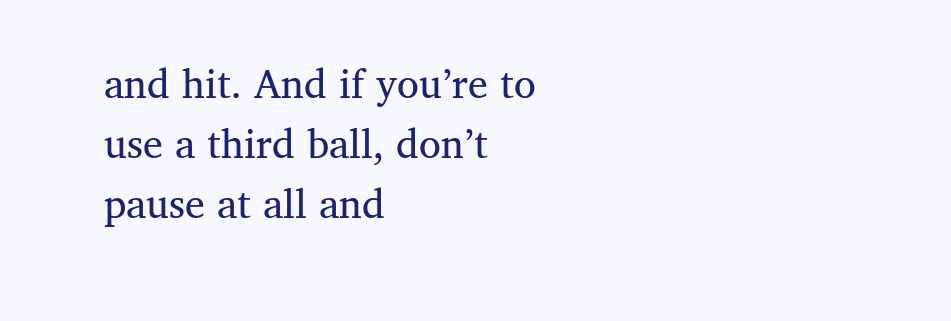and hit. And if you’re to use a third ball, don’t pause at all and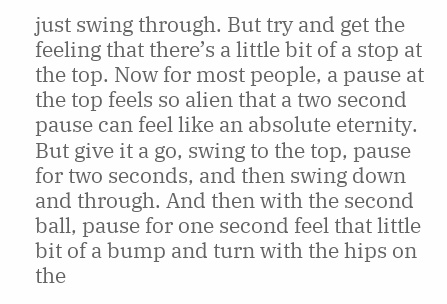just swing through. But try and get the feeling that there’s a little bit of a stop at the top. Now for most people, a pause at the top feels so alien that a two second pause can feel like an absolute eternity. But give it a go, swing to the top, pause for two seconds, and then swing down and through. And then with the second ball, pause for one second feel that little bit of a bump and turn with the hips on the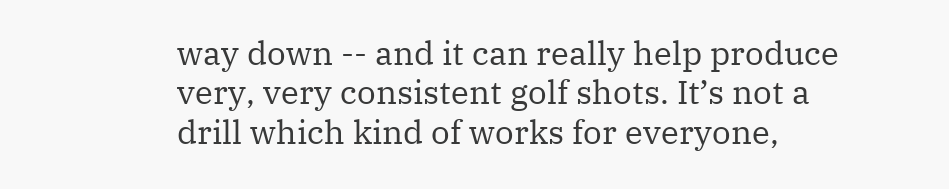way down -- and it can really help produce very, very consistent golf shots. It’s not a drill which kind of works for everyone,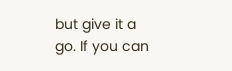but give it a go. If you can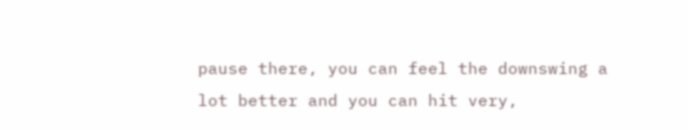pause there, you can feel the downswing a lot better and you can hit very,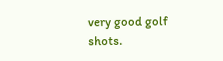very good golf shots.